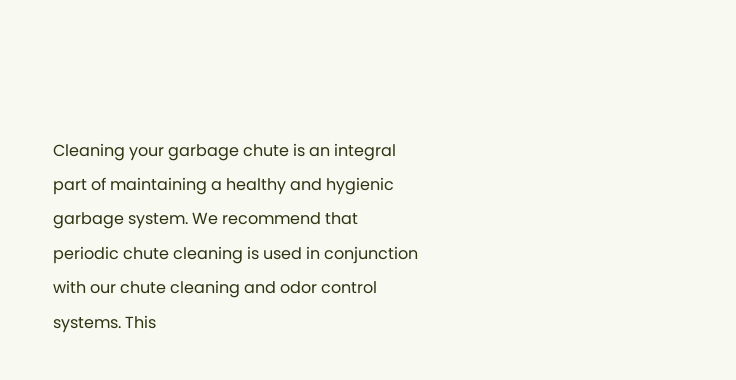Cleaning your garbage chute is an integral part of maintaining a healthy and hygienic garbage system. We recommend that periodic chute cleaning is used in conjunction with our chute cleaning and odor control systems. This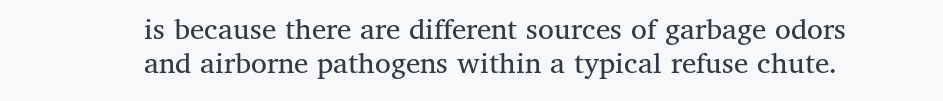is because there are different sources of garbage odors and airborne pathogens within a typical refuse chute.